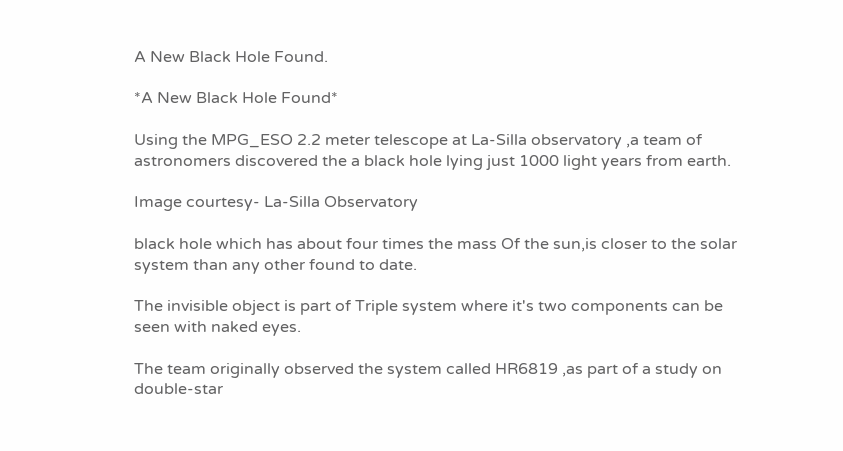A New Black Hole Found.

*A New Black Hole Found*

Using the MPG_ESO 2.2 meter telescope at La-Silla observatory ,a team of astronomers discovered the a black hole lying just 1000 light years from earth.

Image courtesy- La-Silla Observatory

black hole which has about four times the mass Of the sun,is closer to the solar system than any other found to date.

The invisible object is part of Triple system where it's two components can be seen with naked eyes.

The team originally observed the system called HR6819 ,as part of a study on double-star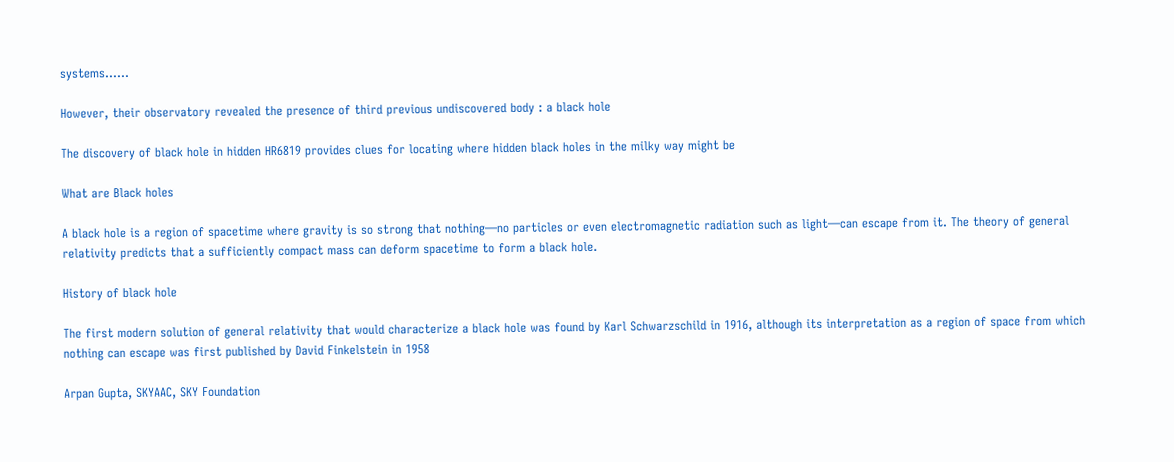systems......

However, their observatory revealed the presence of third previous undiscovered body : a black hole

The discovery of black hole in hidden HR6819 provides clues for locating where hidden black holes in the milky way might be

What are Black holes

A black hole is a region of spacetime where gravity is so strong that nothing—no particles or even electromagnetic radiation such as light—can escape from it. The theory of general relativity predicts that a sufficiently compact mass can deform spacetime to form a black hole.

History of black hole

The first modern solution of general relativity that would characterize a black hole was found by Karl Schwarzschild in 1916, although its interpretation as a region of space from which nothing can escape was first published by David Finkelstein in 1958

Arpan Gupta, SKYAAC, SKY Foundation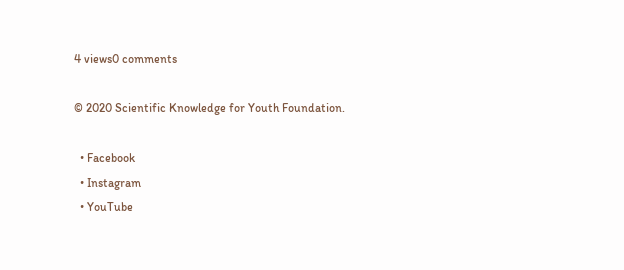4 views0 comments

© 2020 Scientific Knowledge for Youth Foundation.

  • Facebook
  • Instagram
  • YouTube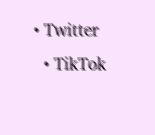• Twitter
  • TikTok